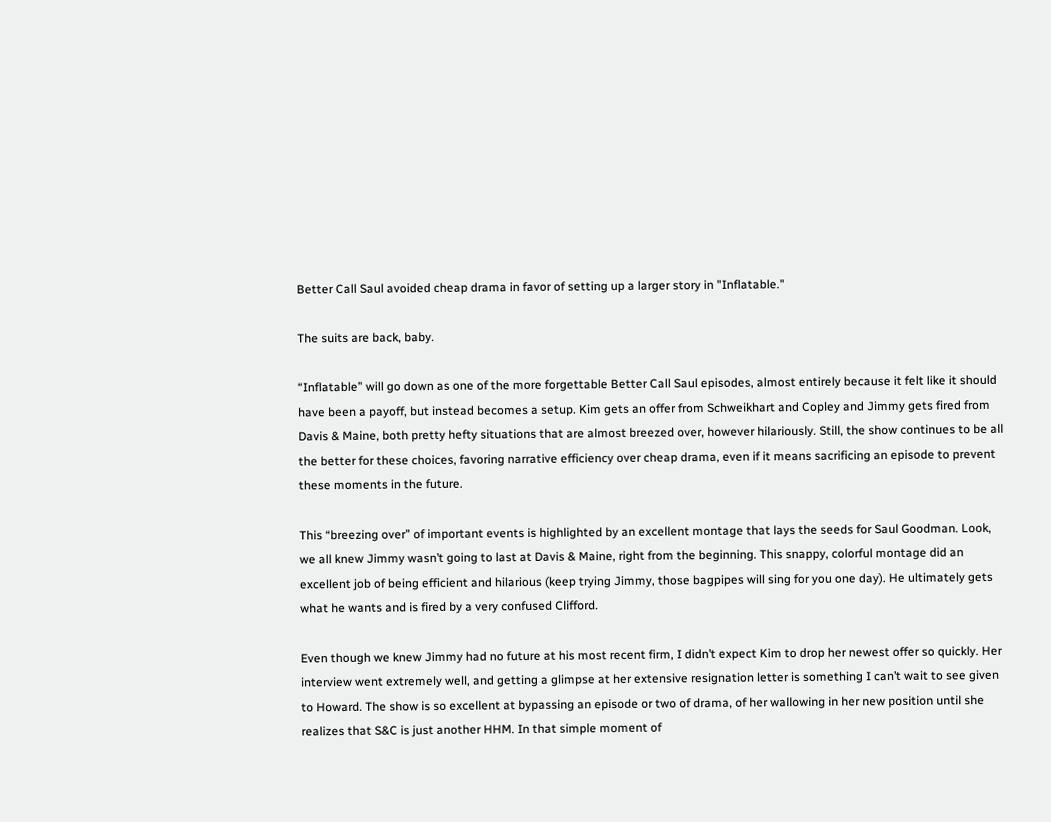Better Call Saul avoided cheap drama in favor of setting up a larger story in "Inflatable."

The suits are back, baby.

“Inflatable” will go down as one of the more forgettable Better Call Saul episodes, almost entirely because it felt like it should have been a payoff, but instead becomes a setup. Kim gets an offer from Schweikhart and Copley and Jimmy gets fired from Davis & Maine, both pretty hefty situations that are almost breezed over, however hilariously. Still, the show continues to be all the better for these choices, favoring narrative efficiency over cheap drama, even if it means sacrificing an episode to prevent these moments in the future.

This “breezing over” of important events is highlighted by an excellent montage that lays the seeds for Saul Goodman. Look, we all knew Jimmy wasn’t going to last at Davis & Maine, right from the beginning. This snappy, colorful montage did an excellent job of being efficient and hilarious (keep trying Jimmy, those bagpipes will sing for you one day). He ultimately gets what he wants and is fired by a very confused Clifford.

Even though we knew Jimmy had no future at his most recent firm, I didn’t expect Kim to drop her newest offer so quickly. Her interview went extremely well, and getting a glimpse at her extensive resignation letter is something I can’t wait to see given to Howard. The show is so excellent at bypassing an episode or two of drama, of her wallowing in her new position until she realizes that S&C is just another HHM. In that simple moment of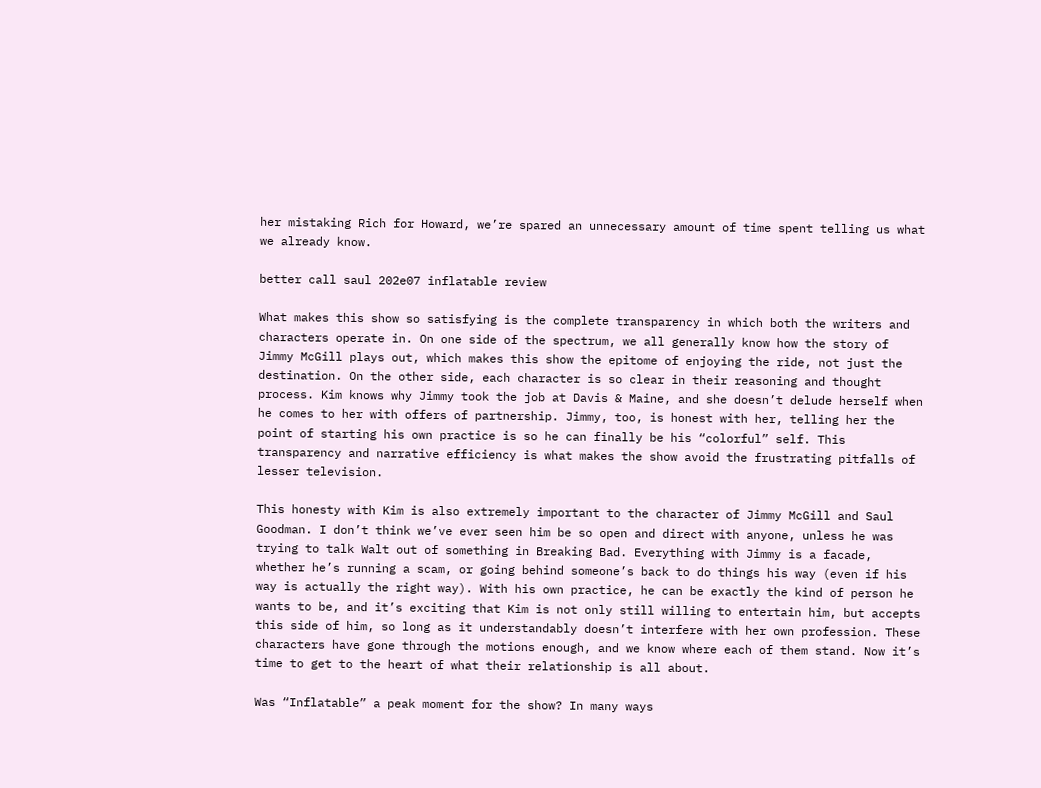her mistaking Rich for Howard, we’re spared an unnecessary amount of time spent telling us what we already know.

better call saul 202e07 inflatable review

What makes this show so satisfying is the complete transparency in which both the writers and characters operate in. On one side of the spectrum, we all generally know how the story of Jimmy McGill plays out, which makes this show the epitome of enjoying the ride, not just the destination. On the other side, each character is so clear in their reasoning and thought process. Kim knows why Jimmy took the job at Davis & Maine, and she doesn’t delude herself when he comes to her with offers of partnership. Jimmy, too, is honest with her, telling her the point of starting his own practice is so he can finally be his “colorful” self. This transparency and narrative efficiency is what makes the show avoid the frustrating pitfalls of lesser television.

This honesty with Kim is also extremely important to the character of Jimmy McGill and Saul Goodman. I don’t think we’ve ever seen him be so open and direct with anyone, unless he was trying to talk Walt out of something in Breaking Bad. Everything with Jimmy is a facade, whether he’s running a scam, or going behind someone’s back to do things his way (even if his way is actually the right way). With his own practice, he can be exactly the kind of person he wants to be, and it’s exciting that Kim is not only still willing to entertain him, but accepts this side of him, so long as it understandably doesn’t interfere with her own profession. These characters have gone through the motions enough, and we know where each of them stand. Now it’s time to get to the heart of what their relationship is all about.

Was “Inflatable” a peak moment for the show? In many ways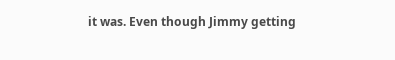it was. Even though Jimmy getting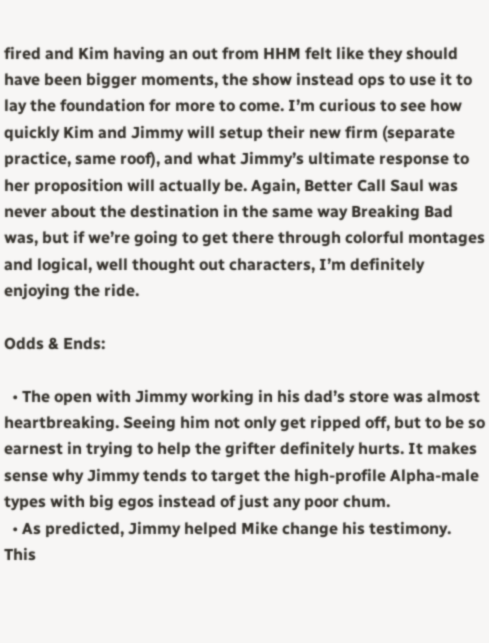fired and Kim having an out from HHM felt like they should have been bigger moments, the show instead ops to use it to lay the foundation for more to come. I’m curious to see how quickly Kim and Jimmy will setup their new firm (separate practice, same roof), and what Jimmy’s ultimate response to her proposition will actually be. Again, Better Call Saul was never about the destination in the same way Breaking Bad was, but if we’re going to get there through colorful montages and logical, well thought out characters, I’m definitely enjoying the ride.

Odds & Ends:

  • The open with Jimmy working in his dad’s store was almost heartbreaking. Seeing him not only get ripped off, but to be so earnest in trying to help the grifter definitely hurts. It makes sense why Jimmy tends to target the high-profile Alpha-male types with big egos instead of just any poor chum.
  • As predicted, Jimmy helped Mike change his testimony. This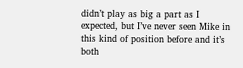didn’t play as big a part as I expected, but I’ve never seen Mike in this kind of position before and it’s both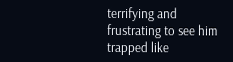terrifying and frustrating to see him trapped like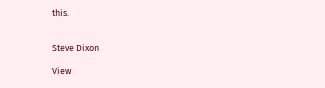this.


Steve Dixon

View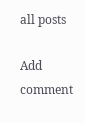all posts

Add comment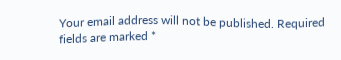Your email address will not be published. Required fields are marked *